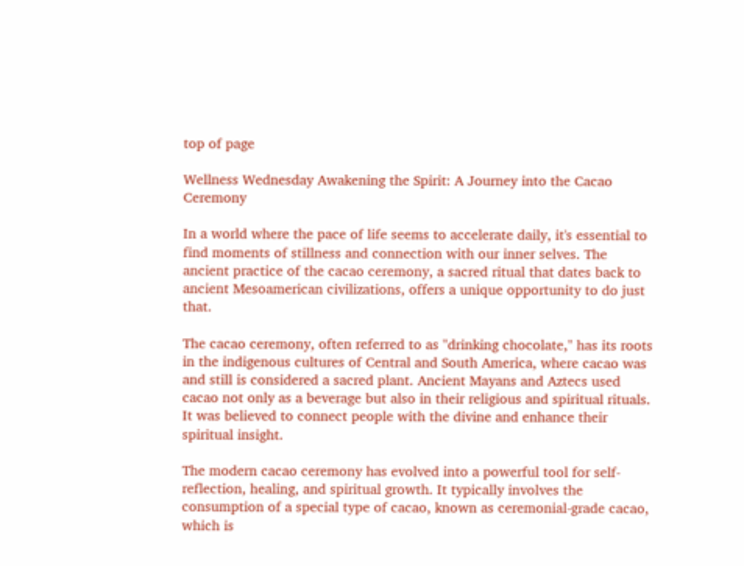top of page

Wellness Wednesday Awakening the Spirit: A Journey into the Cacao Ceremony

In a world where the pace of life seems to accelerate daily, it's essential to find moments of stillness and connection with our inner selves. The ancient practice of the cacao ceremony, a sacred ritual that dates back to ancient Mesoamerican civilizations, offers a unique opportunity to do just that.

The cacao ceremony, often referred to as "drinking chocolate," has its roots in the indigenous cultures of Central and South America, where cacao was and still is considered a sacred plant. Ancient Mayans and Aztecs used cacao not only as a beverage but also in their religious and spiritual rituals. It was believed to connect people with the divine and enhance their spiritual insight.

The modern cacao ceremony has evolved into a powerful tool for self-reflection, healing, and spiritual growth. It typically involves the consumption of a special type of cacao, known as ceremonial-grade cacao, which is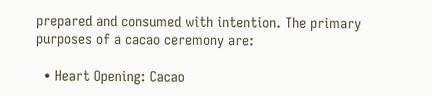prepared and consumed with intention. The primary purposes of a cacao ceremony are:

  • Heart Opening: Cacao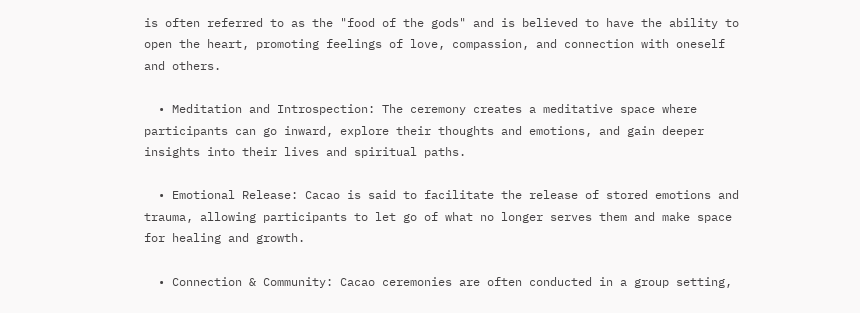is often referred to as the "food of the gods" and is believed to have the ability to open the heart, promoting feelings of love, compassion, and connection with oneself and others.

  • Meditation and Introspection: The ceremony creates a meditative space where participants can go inward, explore their thoughts and emotions, and gain deeper insights into their lives and spiritual paths.

  • Emotional Release: Cacao is said to facilitate the release of stored emotions and trauma, allowing participants to let go of what no longer serves them and make space for healing and growth.

  • Connection & Community: Cacao ceremonies are often conducted in a group setting,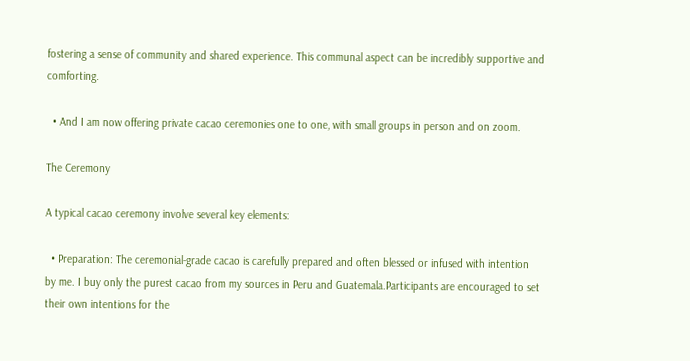fostering a sense of community and shared experience. This communal aspect can be incredibly supportive and comforting.

  • And I am now offering private cacao ceremonies one to one, with small groups in person and on zoom.

The Ceremony

A typical cacao ceremony involve several key elements:

  • Preparation: The ceremonial-grade cacao is carefully prepared and often blessed or infused with intention by me. I buy only the purest cacao from my sources in Peru and Guatemala.Participants are encouraged to set their own intentions for the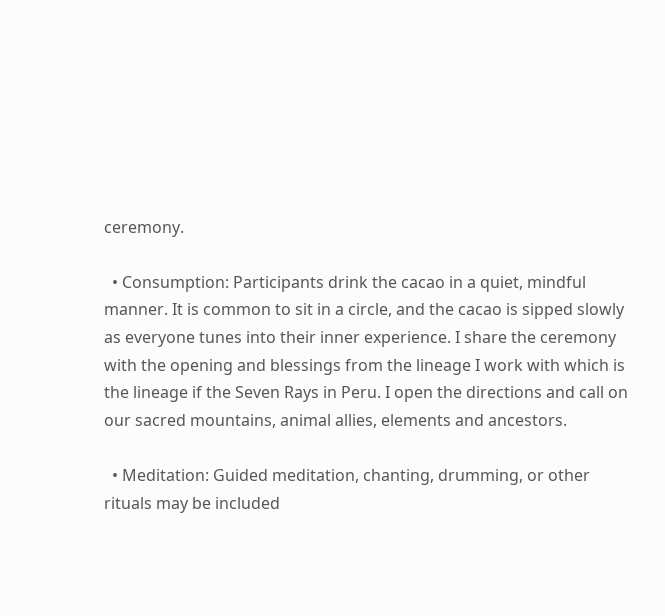ceremony.

  • Consumption: Participants drink the cacao in a quiet, mindful manner. It is common to sit in a circle, and the cacao is sipped slowly as everyone tunes into their inner experience. I share the ceremony with the opening and blessings from the lineage I work with which is the lineage if the Seven Rays in Peru. I open the directions and call on our sacred mountains, animal allies, elements and ancestors.

  • Meditation: Guided meditation, chanting, drumming, or other rituals may be included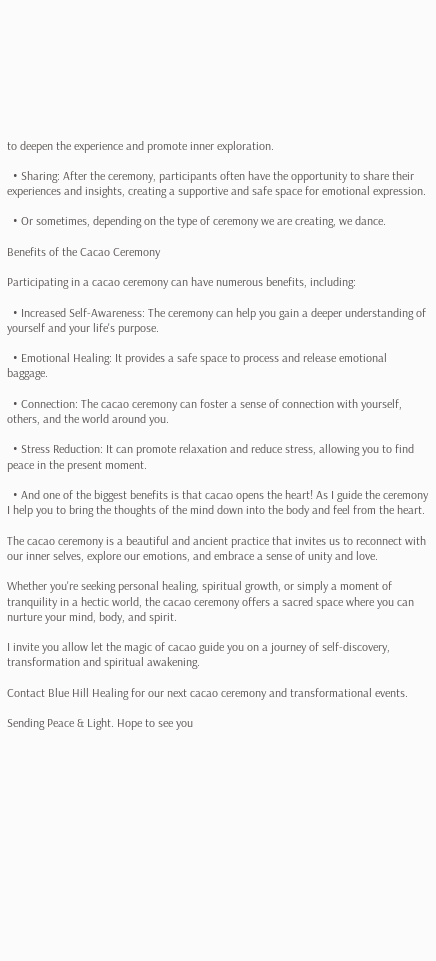to deepen the experience and promote inner exploration.

  • Sharing: After the ceremony, participants often have the opportunity to share their experiences and insights, creating a supportive and safe space for emotional expression.

  • Or sometimes, depending on the type of ceremony we are creating, we dance.

Benefits of the Cacao Ceremony

Participating in a cacao ceremony can have numerous benefits, including:

  • Increased Self-Awareness: The ceremony can help you gain a deeper understanding of yourself and your life's purpose.

  • Emotional Healing: It provides a safe space to process and release emotional baggage.

  • Connection: The cacao ceremony can foster a sense of connection with yourself, others, and the world around you.

  • Stress Reduction: It can promote relaxation and reduce stress, allowing you to find peace in the present moment.

  • And one of the biggest benefits is that cacao opens the heart! As I guide the ceremony I help you to bring the thoughts of the mind down into the body and feel from the heart.

The cacao ceremony is a beautiful and ancient practice that invites us to reconnect with our inner selves, explore our emotions, and embrace a sense of unity and love.

Whether you're seeking personal healing, spiritual growth, or simply a moment of tranquility in a hectic world, the cacao ceremony offers a sacred space where you can nurture your mind, body, and spirit.

I invite you allow let the magic of cacao guide you on a journey of self-discovery, transformation and spiritual awakening.

Contact Blue Hill Healing for our next cacao ceremony and transformational events.

Sending Peace & Light. Hope to see you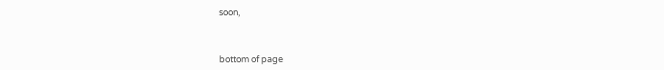soon,



bottom of page